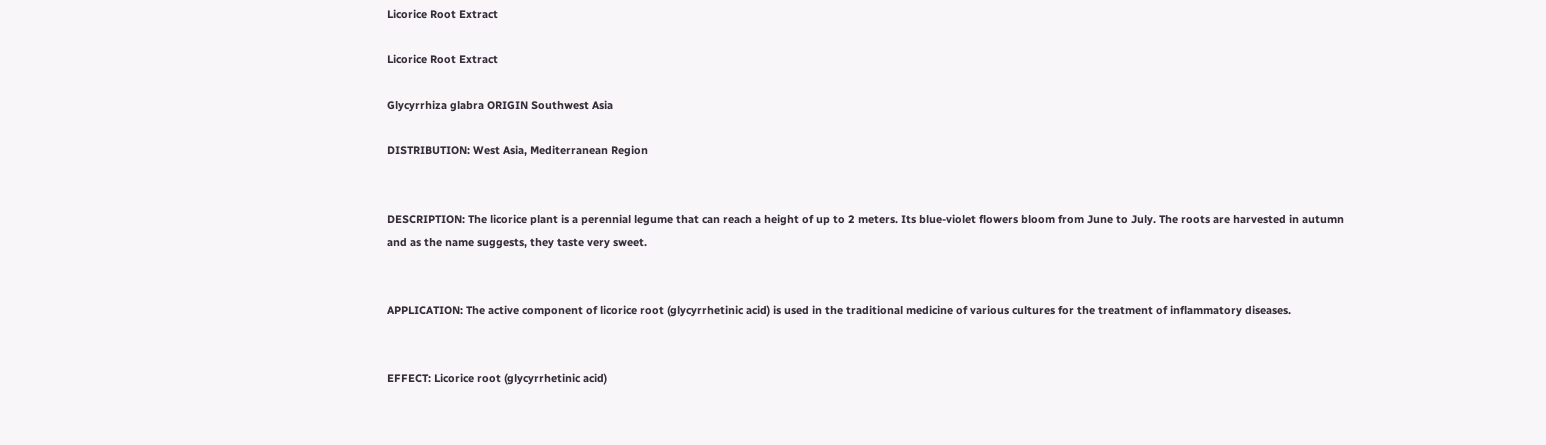Licorice Root Extract

Licorice Root Extract

Glycyrrhiza glabra ORIGIN Southwest Asia

DISTRIBUTION: West Asia, Mediterranean Region


DESCRIPTION: The licorice plant is a perennial legume that can reach a height of up to 2 meters. Its blue-violet flowers bloom from June to July. The roots are harvested in autumn and as the name suggests, they taste very sweet.


APPLICATION: The active component of licorice root (glycyrrhetinic acid) is used in the traditional medicine of various cultures for the treatment of inflammatory diseases.


EFFECT: Licorice root (glycyrrhetinic acid)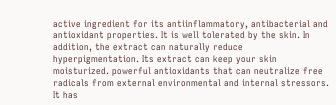active ingredient for its antiinflammatory, antibacterial and antioxidant properties. It is well tolerated by the skin. In addition, the extract can naturally reduce hyperpigmentation. Its extract can keep your skin moisturized. powerful antioxidants that can neutralize free radicals from external environmental and internal stressors. It has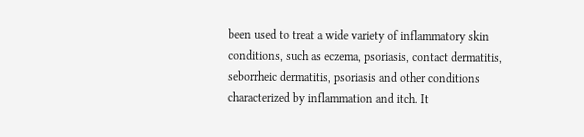been used to treat a wide variety of inflammatory skin conditions, such as eczema, psoriasis, contact dermatitis, seborrheic dermatitis, psoriasis and other conditions characterized by inflammation and itch. It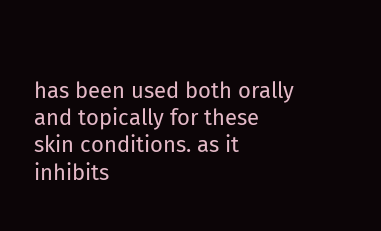has been used both orally and topically for these skin conditions. as it inhibits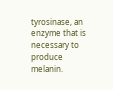tyrosinase, an enzyme that is necessary to produce melanin.